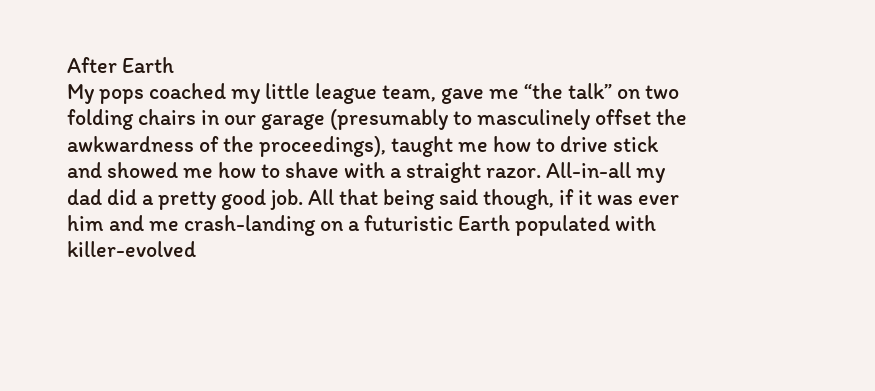After Earth
My pops coached my little league team, gave me “the talk” on two folding chairs in our garage (presumably to masculinely offset the awkwardness of the proceedings), taught me how to drive stick and showed me how to shave with a straight razor. All-in-all my dad did a pretty good job. All that being said though, if it was ever him and me crash-landing on a futuristic Earth populated with killer-evolved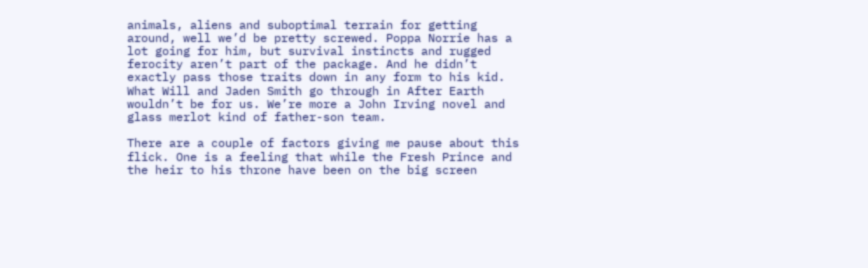animals, aliens and suboptimal terrain for getting around, well we’d be pretty screwed. Poppa Norrie has a lot going for him, but survival instincts and rugged ferocity aren’t part of the package. And he didn’t exactly pass those traits down in any form to his kid. What Will and Jaden Smith go through in After Earth wouldn’t be for us. We’re more a John Irving novel and glass merlot kind of father-son team.

There are a couple of factors giving me pause about this flick. One is a feeling that while the Fresh Prince and the heir to his throne have been on the big screen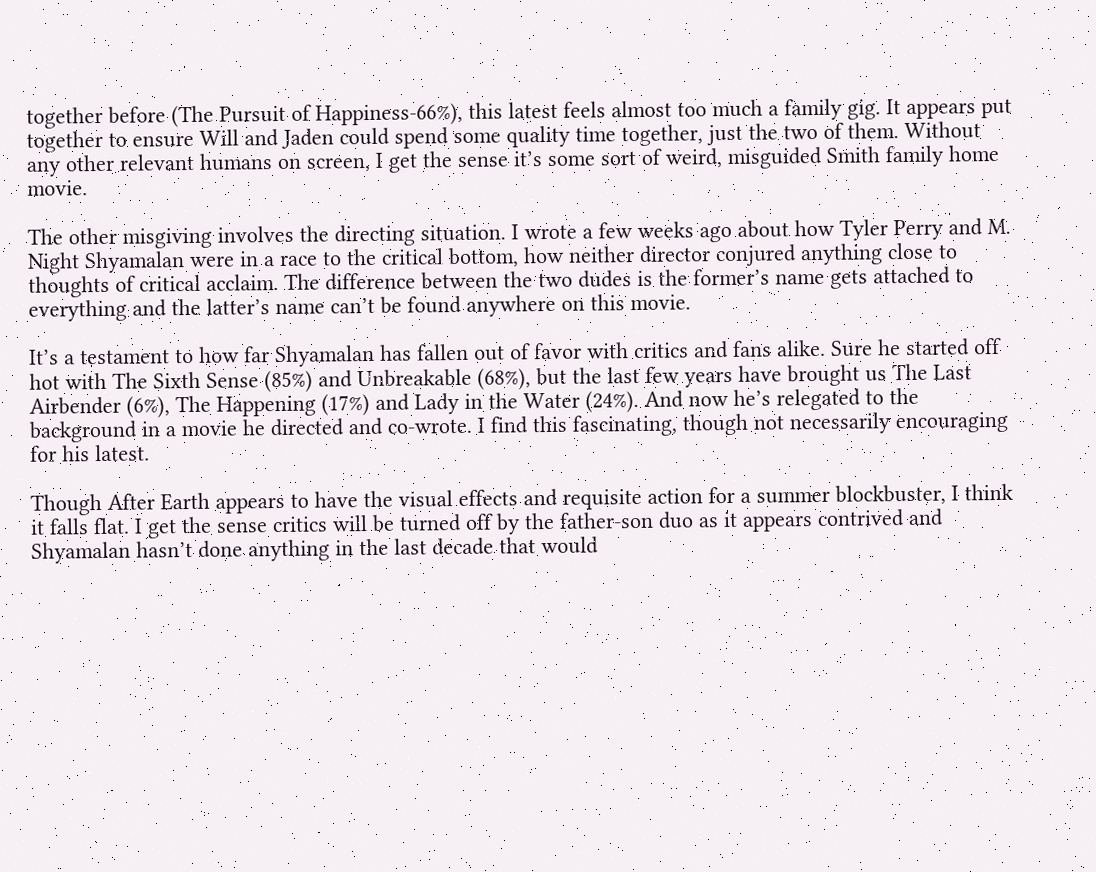together before (The Pursuit of Happiness-66%), this latest feels almost too much a family gig. It appears put together to ensure Will and Jaden could spend some quality time together, just the two of them. Without any other relevant humans on screen, I get the sense it’s some sort of weird, misguided Smith family home movie.

The other misgiving involves the directing situation. I wrote a few weeks ago about how Tyler Perry and M. Night Shyamalan were in a race to the critical bottom, how neither director conjured anything close to thoughts of critical acclaim. The difference between the two dudes is the former’s name gets attached to everything and the latter’s name can’t be found anywhere on this movie.

It’s a testament to how far Shyamalan has fallen out of favor with critics and fans alike. Sure he started off hot with The Sixth Sense (85%) and Unbreakable (68%), but the last few years have brought us The Last Airbender (6%), The Happening (17%) and Lady in the Water (24%). And now he’s relegated to the background in a movie he directed and co-wrote. I find this fascinating, though not necessarily encouraging for his latest.

Though After Earth appears to have the visual effects and requisite action for a summer blockbuster, I think it falls flat. I get the sense critics will be turned off by the father-son duo as it appears contrived and Shyamalan hasn’t done anything in the last decade that would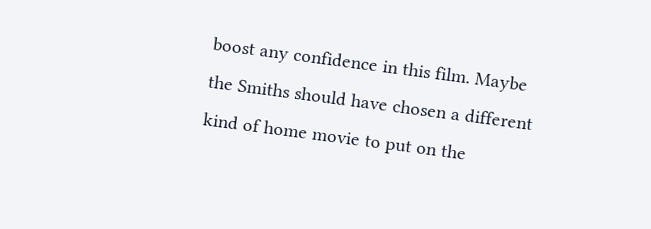boost any confidence in this film. Maybe the Smiths should have chosen a different kind of home movie to put on the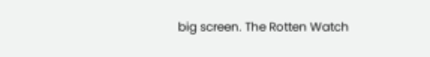big screen. The Rotten Watch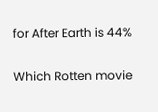for After Earth is 44%

Which Rotten movie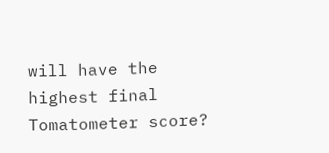will have the highest final Tomatometer score?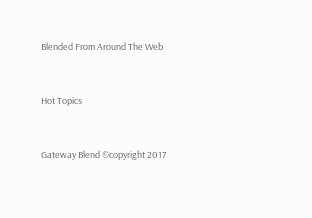Blended From Around The Web


Hot Topics


Gateway Blend ©copyright 2017